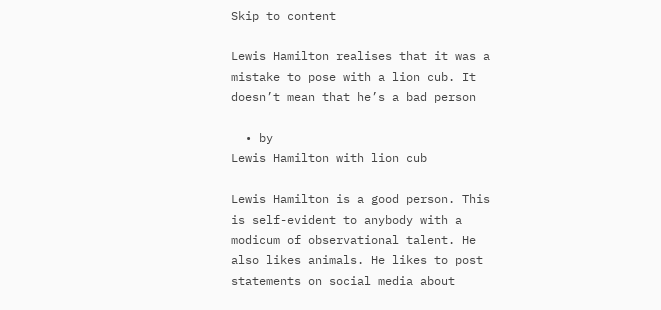Skip to content

Lewis Hamilton realises that it was a mistake to pose with a lion cub. It doesn’t mean that he’s a bad person

  • by
Lewis Hamilton with lion cub

Lewis Hamilton is a good person. This is self-evident to anybody with a modicum of observational talent. He also likes animals. He likes to post statements on social media about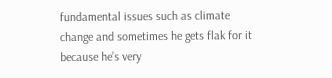fundamental issues such as climate change and sometimes he gets flak for it because he’s very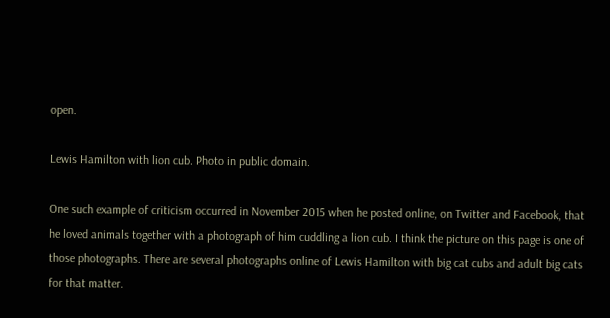open.

Lewis Hamilton with lion cub. Photo in public domain.

One such example of criticism occurred in November 2015 when he posted online, on Twitter and Facebook, that he loved animals together with a photograph of him cuddling a lion cub. I think the picture on this page is one of those photographs. There are several photographs online of Lewis Hamilton with big cat cubs and adult big cats for that matter.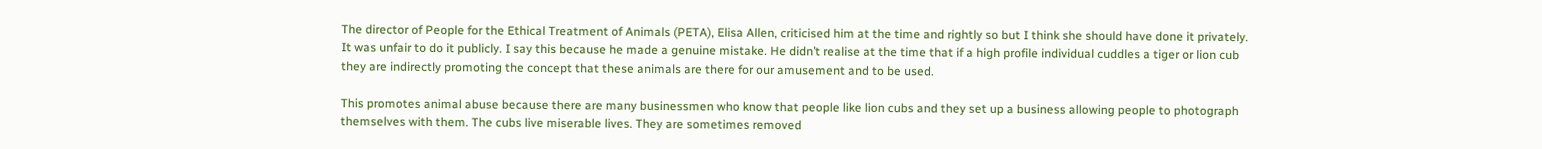The director of People for the Ethical Treatment of Animals (PETA), Elisa Allen, criticised him at the time and rightly so but I think she should have done it privately. It was unfair to do it publicly. I say this because he made a genuine mistake. He didn’t realise at the time that if a high profile individual cuddles a tiger or lion cub they are indirectly promoting the concept that these animals are there for our amusement and to be used.

This promotes animal abuse because there are many businessmen who know that people like lion cubs and they set up a business allowing people to photograph themselves with them. The cubs live miserable lives. They are sometimes removed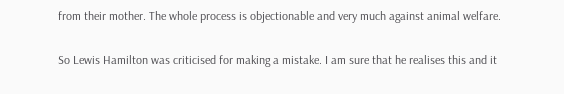from their mother. The whole process is objectionable and very much against animal welfare.

So Lewis Hamilton was criticised for making a mistake. I am sure that he realises this and it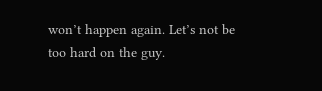won’t happen again. Let’s not be too hard on the guy.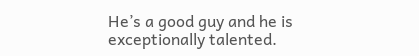He’s a good guy and he is exceptionally talented.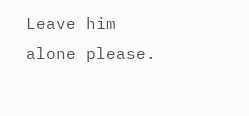Leave him alone please.